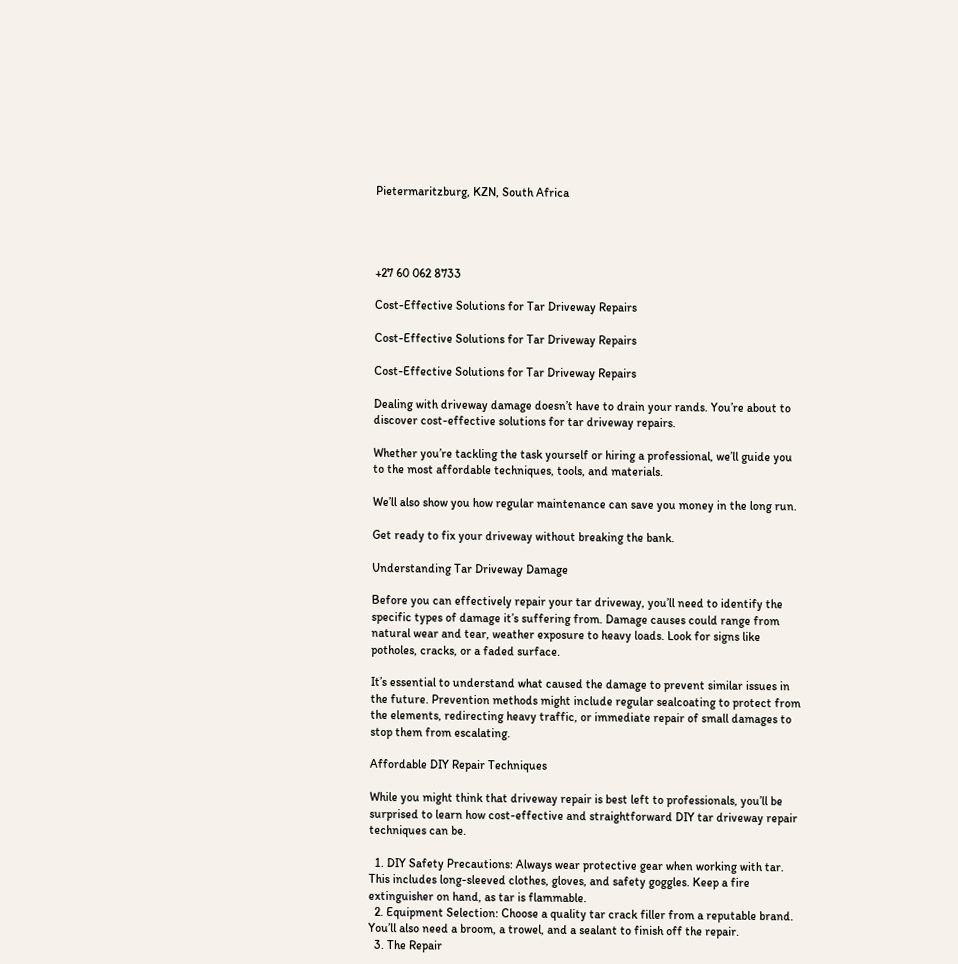Pietermaritzburg, KZN, South Africa




+27 60 062 8733

Cost-Effective Solutions for Tar Driveway Repairs

Cost-Effective Solutions for Tar Driveway Repairs

Cost-Effective Solutions for Tar Driveway Repairs

Dealing with driveway damage doesn’t have to drain your rands. You’re about to discover cost-effective solutions for tar driveway repairs.

Whether you’re tackling the task yourself or hiring a professional, we’ll guide you to the most affordable techniques, tools, and materials.

We’ll also show you how regular maintenance can save you money in the long run.

Get ready to fix your driveway without breaking the bank.

Understanding Tar Driveway Damage

Before you can effectively repair your tar driveway, you’ll need to identify the specific types of damage it’s suffering from. Damage causes could range from natural wear and tear, weather exposure to heavy loads. Look for signs like potholes, cracks, or a faded surface.

It’s essential to understand what caused the damage to prevent similar issues in the future. Prevention methods might include regular sealcoating to protect from the elements, redirecting heavy traffic, or immediate repair of small damages to stop them from escalating.

Affordable DIY Repair Techniques

While you might think that driveway repair is best left to professionals, you’ll be surprised to learn how cost-effective and straightforward DIY tar driveway repair techniques can be.

  1. DIY Safety Precautions: Always wear protective gear when working with tar. This includes long-sleeved clothes, gloves, and safety goggles. Keep a fire extinguisher on hand, as tar is flammable.
  2. Equipment Selection: Choose a quality tar crack filler from a reputable brand. You’ll also need a broom, a trowel, and a sealant to finish off the repair.
  3. The Repair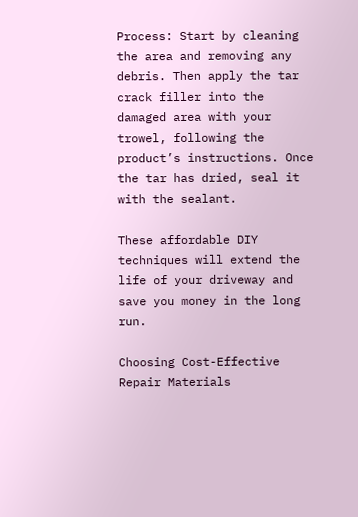Process: Start by cleaning the area and removing any debris. Then apply the tar crack filler into the damaged area with your trowel, following the product’s instructions. Once the tar has dried, seal it with the sealant.

These affordable DIY techniques will extend the life of your driveway and save you money in the long run.

Choosing Cost-Effective Repair Materials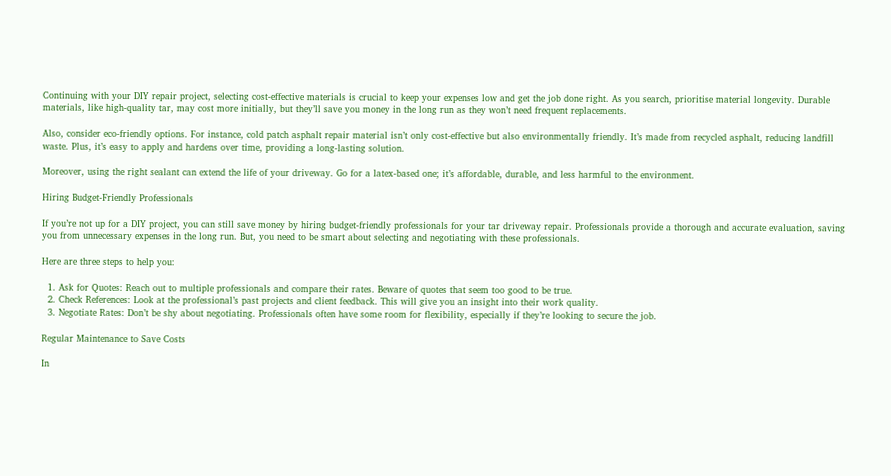Continuing with your DIY repair project, selecting cost-effective materials is crucial to keep your expenses low and get the job done right. As you search, prioritise material longevity. Durable materials, like high-quality tar, may cost more initially, but they’ll save you money in the long run as they won’t need frequent replacements.

Also, consider eco-friendly options. For instance, cold patch asphalt repair material isn’t only cost-effective but also environmentally friendly. It’s made from recycled asphalt, reducing landfill waste. Plus, it’s easy to apply and hardens over time, providing a long-lasting solution.

Moreover, using the right sealant can extend the life of your driveway. Go for a latex-based one; it’s affordable, durable, and less harmful to the environment.

Hiring Budget-Friendly Professionals

If you’re not up for a DIY project, you can still save money by hiring budget-friendly professionals for your tar driveway repair. Professionals provide a thorough and accurate evaluation, saving you from unnecessary expenses in the long run. But, you need to be smart about selecting and negotiating with these professionals.

Here are three steps to help you:

  1. Ask for Quotes: Reach out to multiple professionals and compare their rates. Beware of quotes that seem too good to be true.
  2. Check References: Look at the professional’s past projects and client feedback. This will give you an insight into their work quality.
  3. Negotiate Rates: Don’t be shy about negotiating. Professionals often have some room for flexibility, especially if they’re looking to secure the job.

Regular Maintenance to Save Costs

In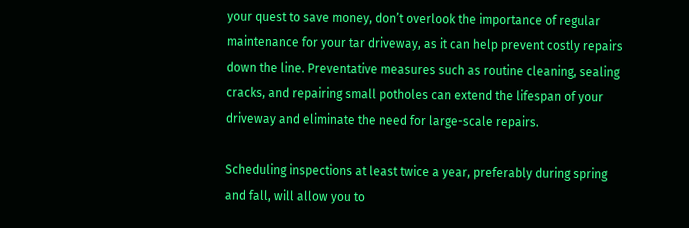your quest to save money, don’t overlook the importance of regular maintenance for your tar driveway, as it can help prevent costly repairs down the line. Preventative measures such as routine cleaning, sealing cracks, and repairing small potholes can extend the lifespan of your driveway and eliminate the need for large-scale repairs.

Scheduling inspections at least twice a year, preferably during spring and fall, will allow you to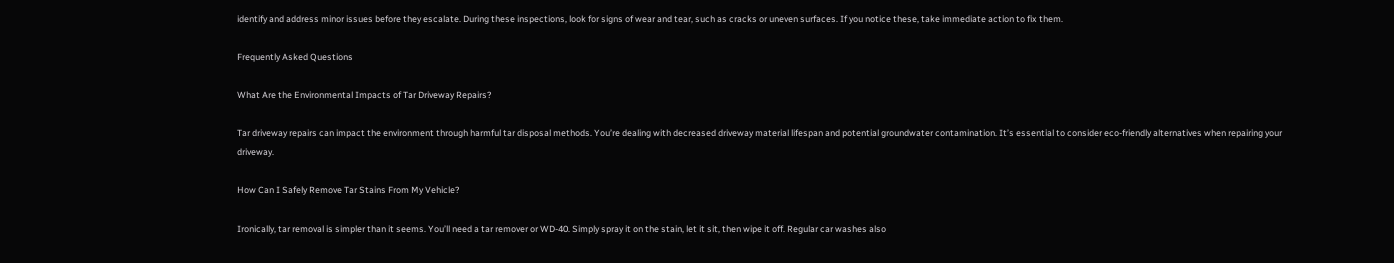identify and address minor issues before they escalate. During these inspections, look for signs of wear and tear, such as cracks or uneven surfaces. If you notice these, take immediate action to fix them.

Frequently Asked Questions

What Are the Environmental Impacts of Tar Driveway Repairs?

Tar driveway repairs can impact the environment through harmful tar disposal methods. You’re dealing with decreased driveway material lifespan and potential groundwater contamination. It’s essential to consider eco-friendly alternatives when repairing your driveway.

How Can I Safely Remove Tar Stains From My Vehicle?

Ironically, tar removal is simpler than it seems. You’ll need a tar remover or WD-40. Simply spray it on the stain, let it sit, then wipe it off. Regular car washes also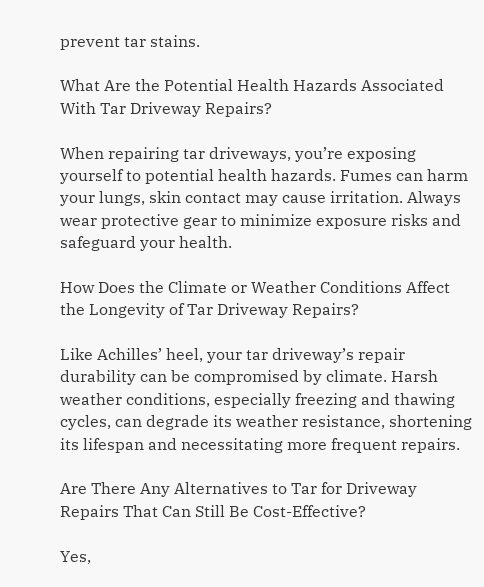prevent tar stains.

What Are the Potential Health Hazards Associated With Tar Driveway Repairs?

When repairing tar driveways, you’re exposing yourself to potential health hazards. Fumes can harm your lungs, skin contact may cause irritation. Always wear protective gear to minimize exposure risks and safeguard your health.

How Does the Climate or Weather Conditions Affect the Longevity of Tar Driveway Repairs?

Like Achilles’ heel, your tar driveway’s repair durability can be compromised by climate. Harsh weather conditions, especially freezing and thawing cycles, can degrade its weather resistance, shortening its lifespan and necessitating more frequent repairs.

Are There Any Alternatives to Tar for Driveway Repairs That Can Still Be Cost-Effective?

Yes,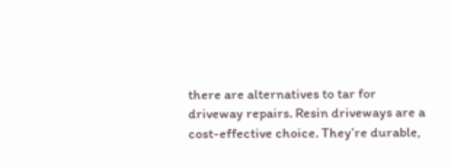there are alternatives to tar for driveway repairs. Resin driveways are a cost-effective choice. They’re durable,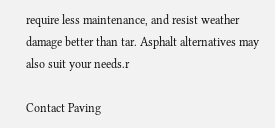require less maintenance, and resist weather damage better than tar. Asphalt alternatives may also suit your needs.r

Contact Paving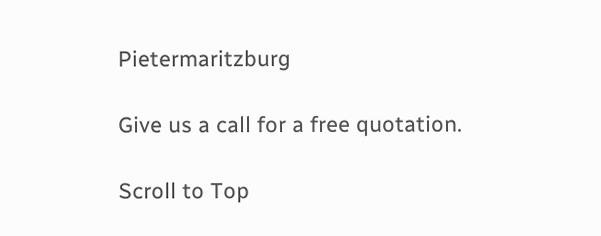Pietermaritzburg

Give us a call for a free quotation.

Scroll to Top